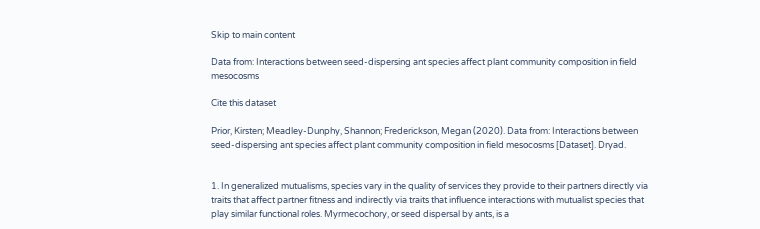Skip to main content

Data from: Interactions between seed-dispersing ant species affect plant community composition in field mesocosms

Cite this dataset

Prior, Kirsten; Meadley-Dunphy, Shannon; Frederickson, Megan (2020). Data from: Interactions between seed-dispersing ant species affect plant community composition in field mesocosms [Dataset]. Dryad.


1. In generalized mutualisms, species vary in the quality of services they provide to their partners directly via traits that affect partner fitness and indirectly via traits that influence interactions with mutualist species that play similar functional roles. Myrmecochory, or seed dispersal by ants, is a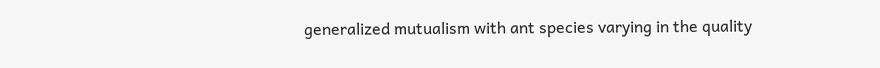generalized mutualism with ant species varying in the quality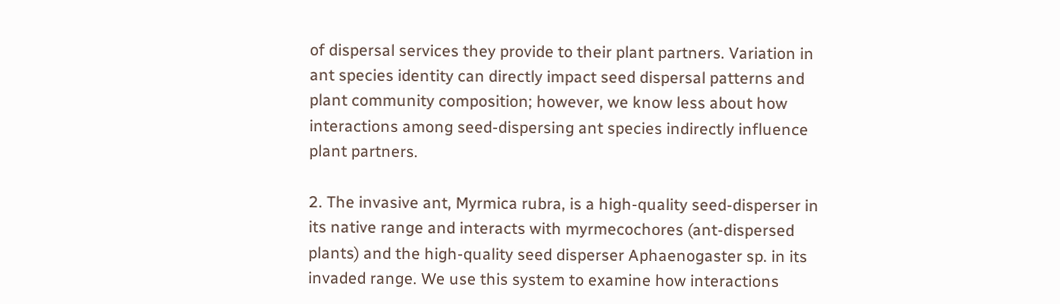of dispersal services they provide to their plant partners. Variation in ant species identity can directly impact seed dispersal patterns and plant community composition; however, we know less about how interactions among seed-dispersing ant species indirectly influence plant partners.

2. The invasive ant, Myrmica rubra, is a high-quality seed-disperser in its native range and interacts with myrmecochores (ant-dispersed plants) and the high-quality seed disperser Aphaenogaster sp. in its invaded range. We use this system to examine how interactions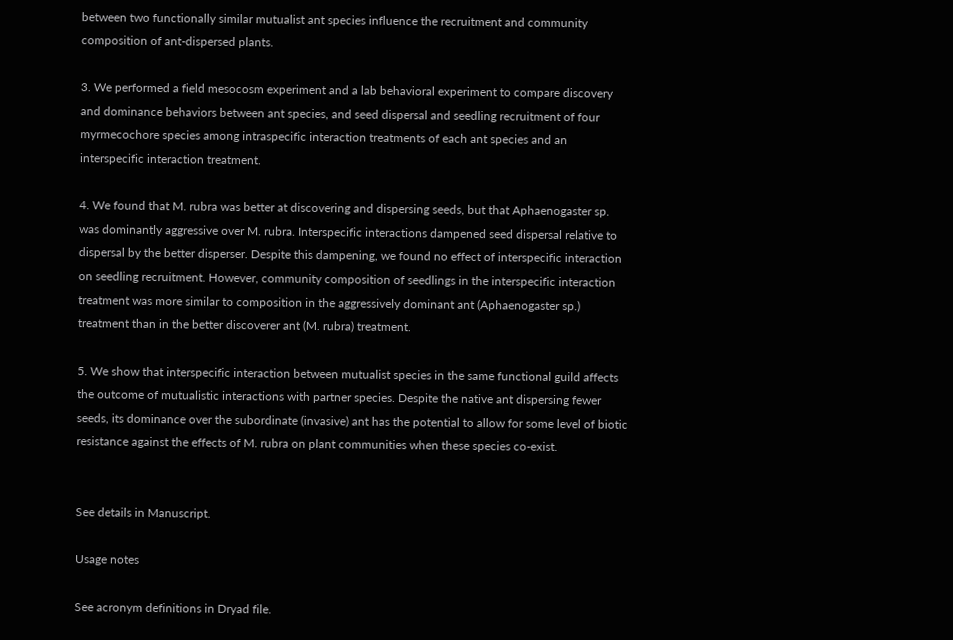between two functionally similar mutualist ant species influence the recruitment and community composition of ant-dispersed plants.

3. We performed a field mesocosm experiment and a lab behavioral experiment to compare discovery and dominance behaviors between ant species, and seed dispersal and seedling recruitment of four myrmecochore species among intraspecific interaction treatments of each ant species and an interspecific interaction treatment.

4. We found that M. rubra was better at discovering and dispersing seeds, but that Aphaenogaster sp. was dominantly aggressive over M. rubra. Interspecific interactions dampened seed dispersal relative to dispersal by the better disperser. Despite this dampening, we found no effect of interspecific interaction on seedling recruitment. However, community composition of seedlings in the interspecific interaction treatment was more similar to composition in the aggressively dominant ant (Aphaenogaster sp.) treatment than in the better discoverer ant (M. rubra) treatment.

5. We show that interspecific interaction between mutualist species in the same functional guild affects the outcome of mutualistic interactions with partner species. Despite the native ant dispersing fewer seeds, its dominance over the subordinate (invasive) ant has the potential to allow for some level of biotic resistance against the effects of M. rubra on plant communities when these species co-exist.


See details in Manuscript.

Usage notes

See acronym definitions in Dryad file.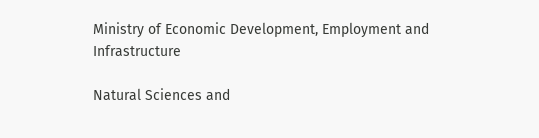Ministry of Economic Development, Employment and Infrastructure

Natural Sciences and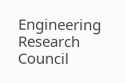Engineering Research Council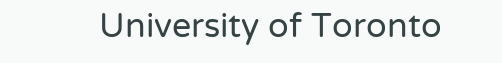University of Toronto